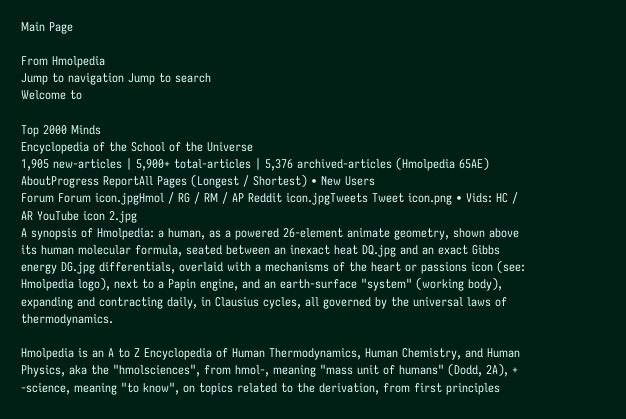Main Page

From Hmolpedia
Jump to navigation Jump to search
Welcome to

Top 2000 Minds
Encyclopedia of the School of the Universe
1,905 new-articles | 5,900+ total-articles | 5,376 archived-articles (Hmolpedia 65AE)
AboutProgress ReportAll Pages (Longest / Shortest) • New Users
Forum Forum icon.jpgHmol / RG / RM / AP Reddit icon.jpgTweets Tweet icon.png • Vids: HC / AR YouTube icon 2.jpg
A synopsis of Hmolpedia: a human, as a powered 26-element animate geometry, shown above its human molecular formula, seated between an inexact heat DQ.jpg and an exact Gibbs energy DG.jpg differentials, overlaid with a mechanisms of the heart or passions icon (see: Hmolpedia logo), next to a Papin engine, and an earth-surface "system" (working body), expanding and contracting daily, in Clausius cycles, all governed by the universal laws of thermodynamics.

Hmolpedia is an A to Z Encyclopedia of Human Thermodynamics, Human Chemistry, and Human Physics, aka the "hmolsciences", from hmol-, meaning "mass unit of humans" (Dodd, 2A), + -science, meaning "to know", on topics related to the derivation, from first principles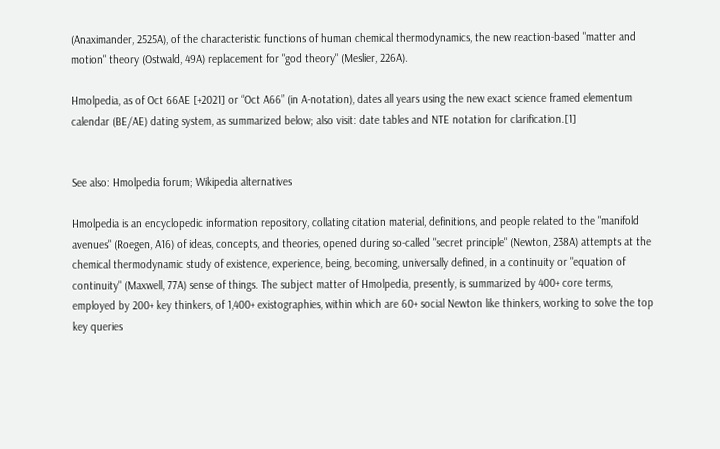(Anaximander, 2525A), of the characteristic functions of human chemical thermodynamics, the new reaction-based "matter and motion" theory (Ostwald, 49A) replacement for "god theory" (Meslier, 226A).

Hmolpedia, as of Oct 66AE [+2021] or “Oct A66” (in A-notation), dates all years using the new exact science framed elementum calendar (BE/AE) dating system, as summarized below; also visit: date tables and NTE notation for clarification.[1]


See also: Hmolpedia forum; Wikipedia alternatives

Hmolpedia is an encyclopedic information repository, collating citation material, definitions, and people related to the "manifold avenues" (Roegen, A16) of ideas, concepts, and theories, opened during so-called "secret principle" (Newton, 238A) attempts at the chemical thermodynamic study of existence, experience, being, becoming, universally defined, in a continuity or "equation of continuity" (Maxwell, 77A) sense of things. The subject matter of Hmolpedia, presently, is summarized by 400+ core terms, employed by 200+ key thinkers, of 1,400+ existographies, within which are 60+ social Newton like thinkers, working to solve the top key queries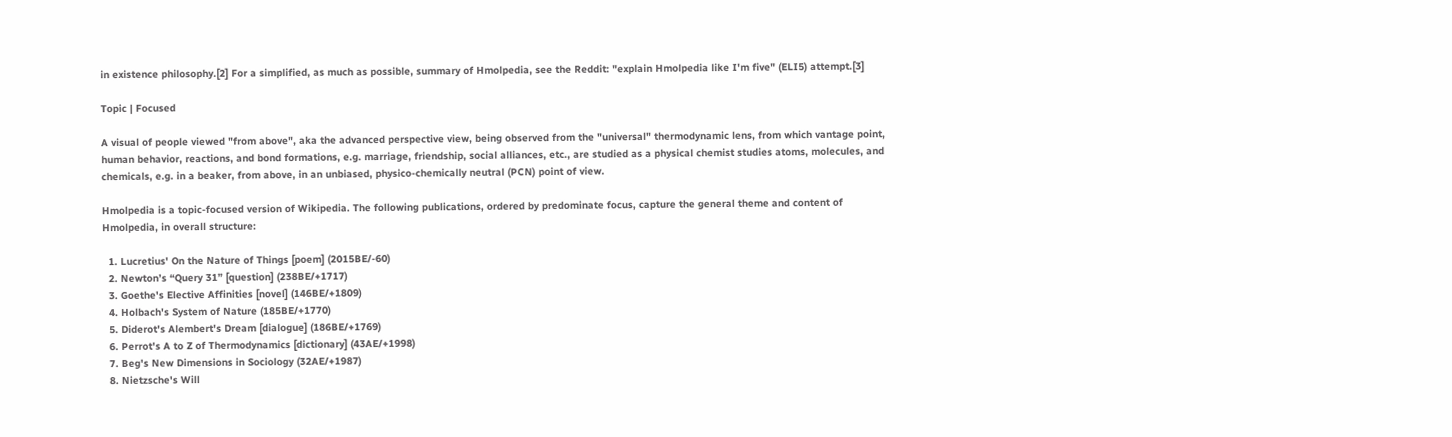in existence philosophy.[2] For a simplified, as much as possible, summary of Hmolpedia, see the Reddit: "explain Hmolpedia like I'm five" (ELI5) attempt.[3]

Topic | Focused

A visual of people viewed "from above", aka the advanced perspective view, being observed from the "universal" thermodynamic lens, from which vantage point, human behavior, reactions, and bond formations, e.g. marriage, friendship, social alliances, etc., are studied as a physical chemist studies atoms, molecules, and chemicals, e.g. in a beaker, from above, in an unbiased, physico-chemically neutral (PCN) point of view.

Hmolpedia is a topic-focused version of Wikipedia. The following publications, ordered by predominate focus, capture the general theme and content of Hmolpedia, in overall structure:

  1. Lucretius' On the Nature of Things [poem] (2015BE/-60)
  2. Newton’s “Query 31” [question] (238BE/+1717)
  3. Goethe's Elective Affinities [novel] (146BE/+1809)
  4. Holbach's System of Nature (185BE/+1770)
  5. Diderot's Alembert's Dream [dialogue] (186BE/+1769)
  6. Perrot's A to Z of Thermodynamics [dictionary] (43AE/+1998)
  7. Beg's New Dimensions in Sociology (32AE/+1987)
  8. Nietzsche's Will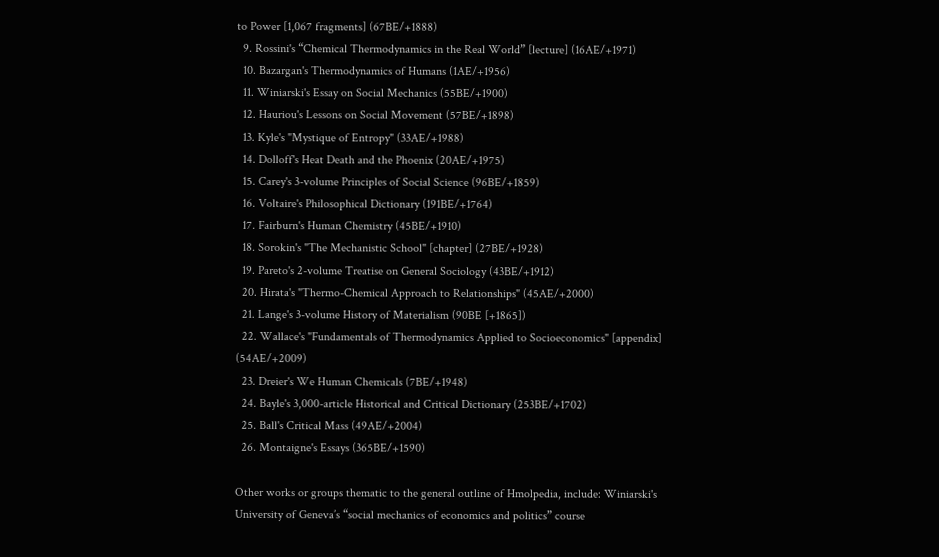to Power [1,067 fragments] (67BE/+1888)
  9. Rossini's “Chemical Thermodynamics in the Real World” [lecture] (16AE/+1971)
  10. Bazargan's Thermodynamics of Humans (1AE/+1956)
  11. Winiarski's Essay on Social Mechanics (55BE/+1900)
  12. Hauriou's Lessons on Social Movement (57BE/+1898)
  13. Kyle's "Mystique of Entropy" (33AE/+1988)
  14. Dolloff's Heat Death and the Phoenix (20AE/+1975)
  15. Carey's 3-volume Principles of Social Science (96BE/+1859)
  16. Voltaire's Philosophical Dictionary (191BE/+1764)
  17. Fairburn's Human Chemistry (45BE/+1910)
  18. Sorokin's "The Mechanistic School" [chapter] (27BE/+1928)
  19. Pareto's 2-volume Treatise on General Sociology (43BE/+1912)
  20. Hirata's "Thermo-Chemical Approach to Relationships" (45AE/+2000)
  21. Lange's 3-volume History of Materialism (90BE [+1865])
  22. Wallace's "Fundamentals of Thermodynamics Applied to Socioeconomics" [appendix] (54AE/+2009)
  23. Dreier's We Human Chemicals (7BE/+1948)
  24. Bayle's 3,000-article Historical and Critical Dictionary (253BE/+1702)
  25. Ball's Critical Mass (49AE/+2004)
  26. Montaigne's Essays (365BE/+1590)

Other works or groups thematic to the general outline of Hmolpedia, include: Winiarski's University of Geneva’s “social mechanics of economics and politics” course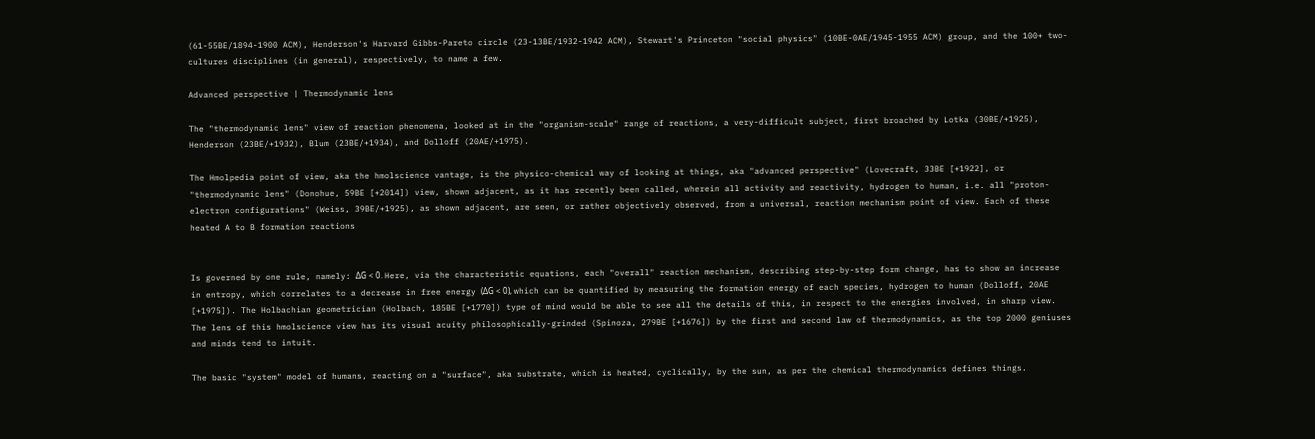(61-55BE/1894-1900 ACM), Henderson's Harvard Gibbs-Pareto circle (23-13BE/1932-1942 ACM), Stewart's Princeton "social physics" (10BE-0AE/1945-1955 ACM) group, and the 100+ two-cultures disciplines (in general), respectively, to name a few.

Advanced perspective | Thermodynamic lens

The "thermodynamic lens" view of reaction phenomena, looked at in the "organism-scale" range of reactions, a very-difficult subject, first broached by Lotka (30BE/+1925), Henderson (23BE/+1932), Blum (23BE/+1934), and Dolloff (20AE/+1975).

The Hmolpedia point of view, aka the hmolscience vantage, is the physico-chemical way of looking at things, aka "advanced perspective" (Lovecraft, 33BE [+1922], or "thermodynamic lens" (Donohue, 59BE [+2014]) view, shown adjacent, as it has recently been called, wherein all activity and reactivity, hydrogen to human, i.e. all "proton-electron configurations" (Weiss, 39BE/+1925), as shown adjacent, are seen, or rather objectively observed, from a universal, reaction mechanism point of view. Each of these heated A to B formation reactions


Is governed by one rule, namely: ΔG < 0. Here, via the characteristic equations, each "overall" reaction mechanism, describing step-by-step form change, has to show an increase in entropy, which correlates to a decrease in free energy (ΔG < 0), which can be quantified by measuring the formation energy of each species, hydrogen to human (Dolloff, 20AE [+1975]). The Holbachian geometrician (Holbach, 185BE [+1770]) type of mind would be able to see all the details of this, in respect to the energies involved, in sharp view. The lens of this hmolscience view has its visual acuity philosophically-grinded (Spinoza, 279BE [+1676]) by the first and second law of thermodynamics, as the top 2000 geniuses and minds tend to intuit.

The basic "system" model of humans, reacting on a "surface", aka substrate, which is heated, cyclically, by the sun, as per the chemical thermodynamics defines things.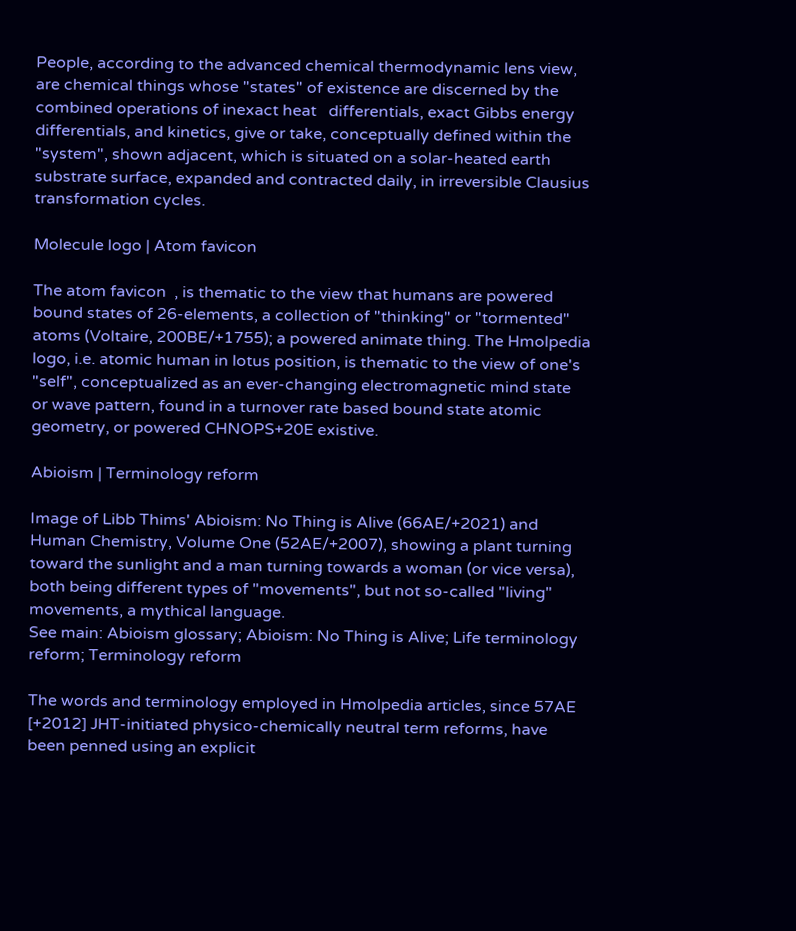People, according to the advanced chemical thermodynamic lens view, are chemical things whose "states" of existence are discerned by the combined operations of inexact heat   differentials, exact Gibbs energy   differentials, and kinetics, give or take, conceptually defined within the "system", shown adjacent, which is situated on a solar-heated earth substrate surface, expanded and contracted daily, in irreversible Clausius transformation cycles.

Molecule logo | Atom favicon

The atom favicon  , is thematic to the view that humans are powered bound states of 26-elements, a collection of "thinking" or "tormented" atoms (Voltaire, 200BE/+1755); a powered animate thing. The Hmolpedia logo, i.e. atomic human in lotus position, is thematic to the view of one's "self", conceptualized as an ever-changing electromagnetic mind state or wave pattern, found in a turnover rate based bound state atomic geometry, or powered CHNOPS+20E existive.

Abioism | Terminology reform

Image of Libb Thims' Abioism: No Thing is Alive (66AE/+2021) and Human Chemistry, Volume One (52AE/+2007), showing a plant turning toward the sunlight and a man turning towards a woman (or vice versa), both being different types of "movements", but not so-called "living" movements, a mythical language.
See main: Abioism glossary; Abioism: No Thing is Alive; Life terminology reform; Terminology reform

The words and terminology employed in Hmolpedia articles, since 57AE [+2012] JHT-initiated physico-chemically neutral term reforms, have been penned using an explicit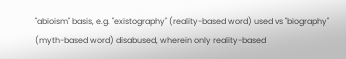"abioism" basis, e.g. "existography" (reality-based word) used vs "biography" (myth-based word) disabused, wherein only reality-based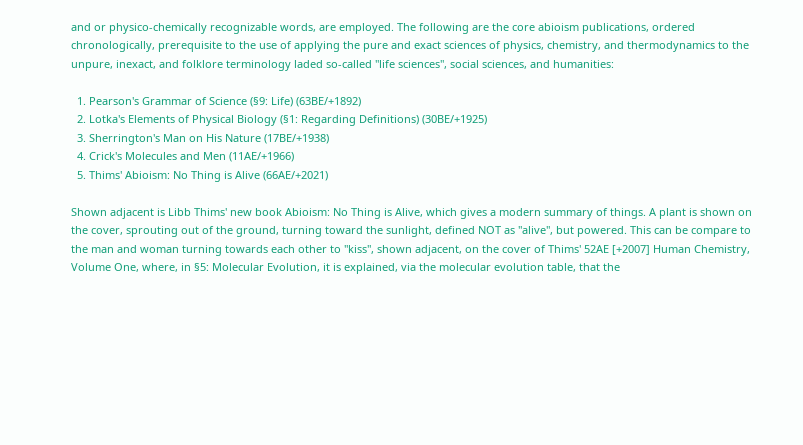and or physico-chemically recognizable words, are employed. The following are the core abioism publications, ordered chronologically, prerequisite to the use of applying the pure and exact sciences of physics, chemistry, and thermodynamics to the unpure, inexact, and folklore terminology laded so-called "life sciences", social sciences, and humanities:

  1. Pearson's Grammar of Science (§9: Life) (63BE/+1892)
  2. Lotka's Elements of Physical Biology (§1: Regarding Definitions) (30BE/+1925)
  3. Sherrington's Man on His Nature (17BE/+1938)
  4. Crick's Molecules and Men (11AE/+1966)
  5. Thims' Abioism: No Thing is Alive (66AE/+2021)

Shown adjacent is Libb Thims' new book Abioism: No Thing is Alive, which gives a modern summary of things. A plant is shown on the cover, sprouting out of the ground, turning toward the sunlight, defined NOT as "alive", but powered. This can be compare to the man and woman turning towards each other to "kiss", shown adjacent, on the cover of Thims' 52AE [+2007] Human Chemistry, Volume One, where, in §5: Molecular Evolution, it is explained, via the molecular evolution table, that the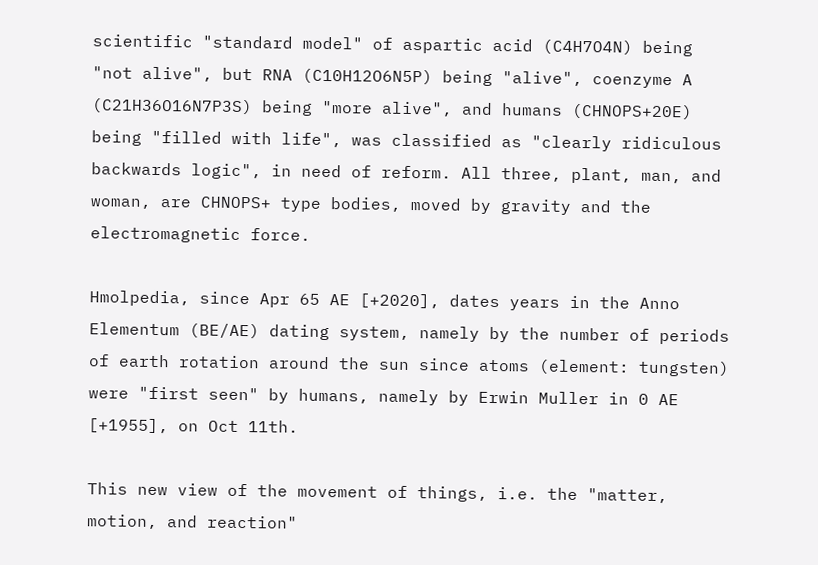scientific "standard model" of aspartic acid (C4H7O4N) being "not alive", but RNA (C10H12O6N5P) being "alive", coenzyme A (C21H36O16N7P3S) being "more alive", and humans (CHNOPS+20E) being "filled with life", was classified as "clearly ridiculous backwards logic", in need of reform. All three, plant, man, and woman, are CHNOPS+ type bodies, moved by gravity and the electromagnetic force.

Hmolpedia, since Apr 65 AE [+2020], dates years in the Anno Elementum (BE/AE) dating system, namely by the number of periods of earth rotation around the sun since atoms (element: tungsten) were "first seen" by humans, namely by Erwin Muller in 0 AE [+1955], on Oct 11th.

This new view of the movement of things, i.e. the "matter, motion, and reaction"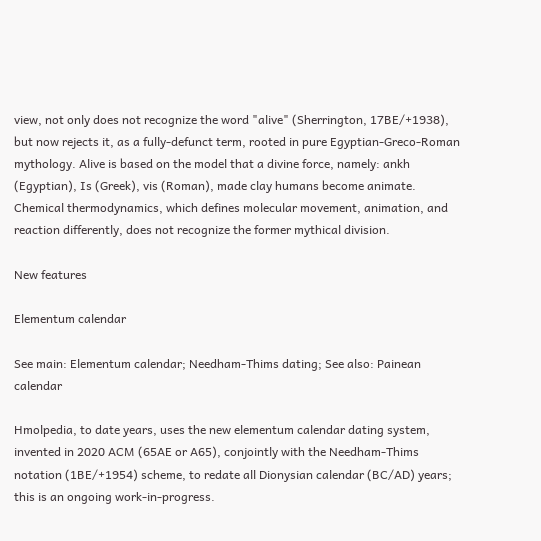view, not only does not recognize the word "alive" (Sherrington, 17BE/+1938), but now rejects it, as a fully-defunct term, rooted in pure Egyptian-Greco-Roman mythology. Alive is based on the model that a divine force, namely: ankh (Egyptian), Is (Greek), vis (Roman), made clay humans become animate. Chemical thermodynamics, which defines molecular movement, animation, and reaction differently, does not recognize the former mythical division.

New features

Elementum calendar

See main: Elementum calendar; Needham-Thims dating; See also: Painean calendar

Hmolpedia, to date years, uses the new elementum calendar dating system, invented in 2020 ACM (65AE or A65), conjointly with the Needham-Thims notation (1BE/+1954) scheme, to redate all Dionysian calendar (BC/AD) years; this is an ongoing work-in-progress.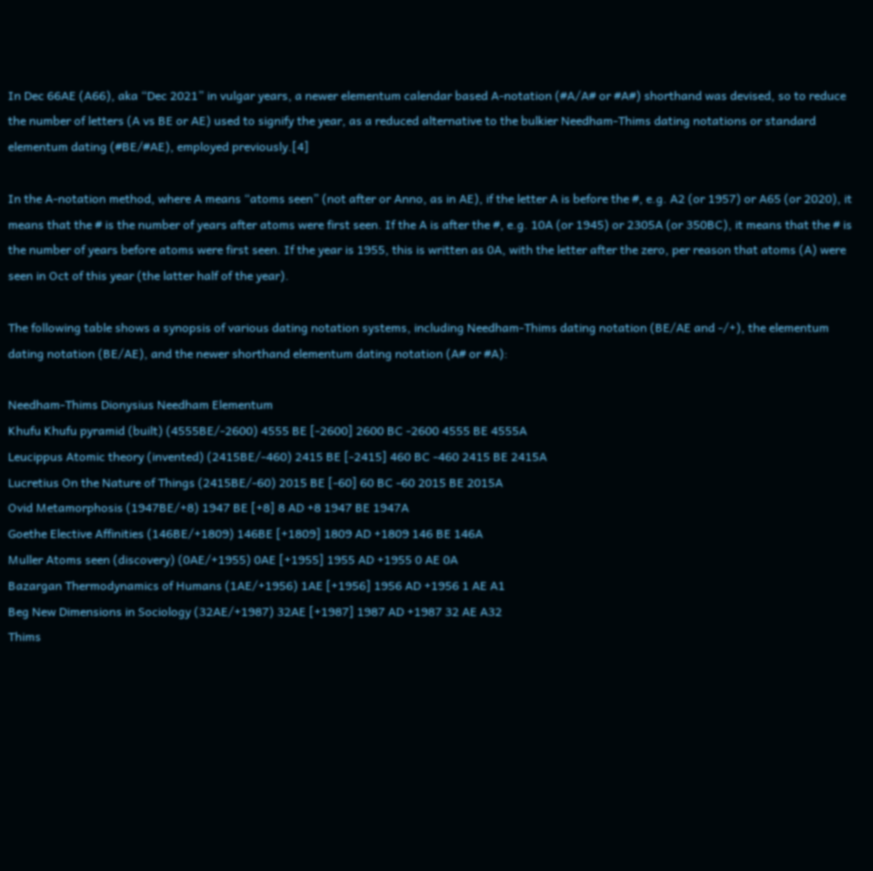In Dec 66AE (A66), aka “Dec 2021” in vulgar years, a newer elementum calendar based A-notation (#A/A# or #A#) shorthand was devised, so to reduce the number of letters (A vs BE or AE) used to signify the year, as a reduced alternative to the bulkier Needham-Thims dating notations or standard elementum dating (#BE/#AE), employed previously.[4]

In the A-notation method, where A means “atoms seen” (not after or Anno, as in AE), if the letter A is before the #, e.g. A2 (or 1957) or A65 (or 2020), it means that the # is the number of years after atoms were first seen. If the A is after the #, e.g. 10A (or 1945) or 2305A (or 350BC), it means that the # is the number of years before atoms were first seen. If the year is 1955, this is written as 0A, with the letter after the zero, per reason that atoms (A) were seen in Oct of this year (the latter half of the year).

The following table shows a synopsis of various dating notation systems, including Needham-Thims dating notation (BE/AE and -/+), the elementum dating notation (BE/AE), and the newer shorthand elementum dating notation (A# or #A):

Needham-Thims Dionysius Needham Elementum
Khufu Khufu pyramid (built) (4555BE/-2600) 4555 BE [-2600] 2600 BC -2600 4555 BE 4555A
Leucippus Atomic theory (invented) (2415BE/-460) 2415 BE [-2415] 460 BC -460 2415 BE 2415A
Lucretius On the Nature of Things (2415BE/-60) 2015 BE [-60] 60 BC -60 2015 BE 2015A
Ovid Metamorphosis (1947BE/+8) 1947 BE [+8] 8 AD +8 1947 BE 1947A
Goethe Elective Affinities (146BE/+1809) 146BE [+1809] 1809 AD +1809 146 BE 146A
Muller Atoms seen (discovery) (0AE/+1955) 0AE [+1955] 1955 AD +1955 0 AE 0A
Bazargan Thermodynamics of Humans (1AE/+1956) 1AE [+1956] 1956 AD +1956 1 AE A1
Beg New Dimensions in Sociology (32AE/+1987) 32AE [+1987] 1987 AD +1987 32 AE A32
Thims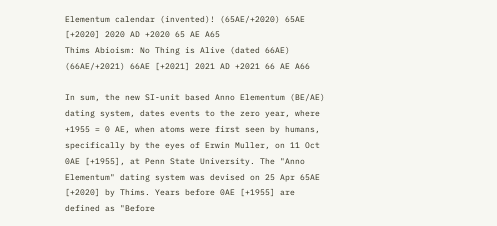Elementum calendar (invented)! (65AE/+2020) 65AE [+2020] 2020 AD +2020 65 AE A65
Thims Abioism: No Thing is Alive (dated 66AE) (66AE/+2021) 66AE [+2021] 2021 AD +2021 66 AE A66

In sum, the new SI-unit based Anno Elementum (BE/AE) dating system, dates events to the zero year, where +1955 = 0 AE, when atoms were first seen by humans, specifically by the eyes of Erwin Muller, on 11 Oct 0AE [+1955], at Penn State University. The "Anno Elementum" dating system was devised on 25 Apr 65AE [+2020] by Thims. Years before 0AE [+1955] are defined as "Before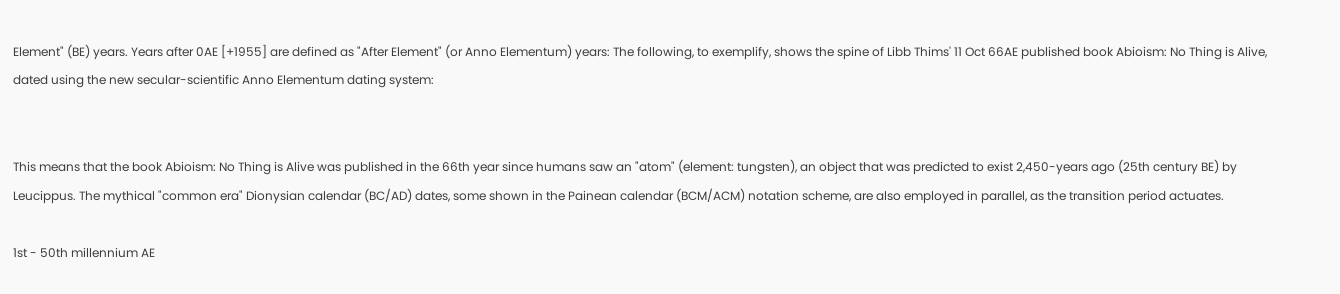Element" (BE) years. Years after 0AE [+1955] are defined as "After Element" (or Anno Elementum) years: The following, to exemplify, shows the spine of Libb Thims' 11 Oct 66AE published book Abioism: No Thing is Alive, dated using the new secular-scientific Anno Elementum dating system:


This means that the book Abioism: No Thing is Alive was published in the 66th year since humans saw an "atom" (element: tungsten), an object that was predicted to exist 2,450-years ago (25th century BE) by Leucippus. The mythical "common era" Dionysian calendar (BC/AD) dates, some shown in the Painean calendar (BCM/ACM) notation scheme, are also employed in parallel, as the transition period actuates.

1st - 50th millennium AE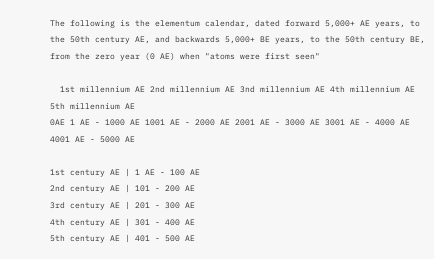The following is the elementum calendar, dated forward 5,000+ AE years, to the 50th century AE, and backwards 5,000+ BE years, to the 50th century BE, from the zero year (0 AE) when "atoms were first seen"

  1st millennium AE 2nd millennium AE 3nd millennium AE 4th millennium AE 5th millennium AE
0AE 1 AE - 1000 AE 1001 AE - 2000 AE 2001 AE - 3000 AE 3001 AE - 4000 AE 4001 AE - 5000 AE

1st century AE | 1 AE - 100 AE
2nd century AE | 101 - 200 AE
3rd century AE | 201 - 300 AE
4th century AE | 301 - 400 AE
5th century AE | 401 - 500 AE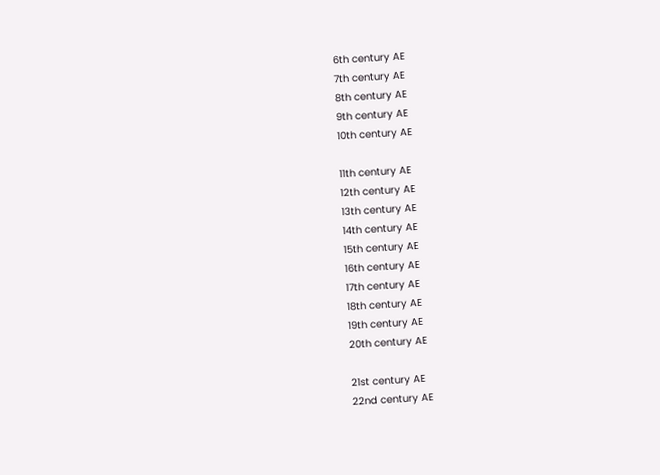6th century AE
7th century AE
8th century AE
9th century AE
10th century AE

11th century AE
12th century AE
13th century AE
14th century AE
15th century AE
16th century AE
17th century AE
18th century AE
19th century AE
20th century AE

21st century AE
22nd century AE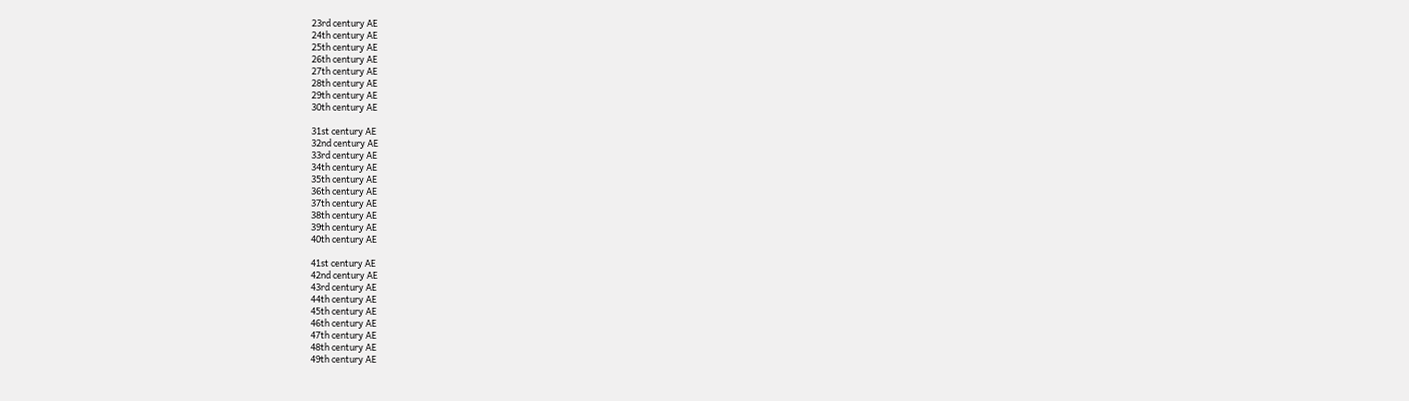23rd century AE
24th century AE
25th century AE
26th century AE
27th century AE
28th century AE
29th century AE
30th century AE

31st century AE
32nd century AE
33rd century AE
34th century AE
35th century AE
36th century AE
37th century AE
38th century AE
39th century AE
40th century AE

41st century AE
42nd century AE
43rd century AE
44th century AE
45th century AE
46th century AE
47th century AE
48th century AE
49th century AE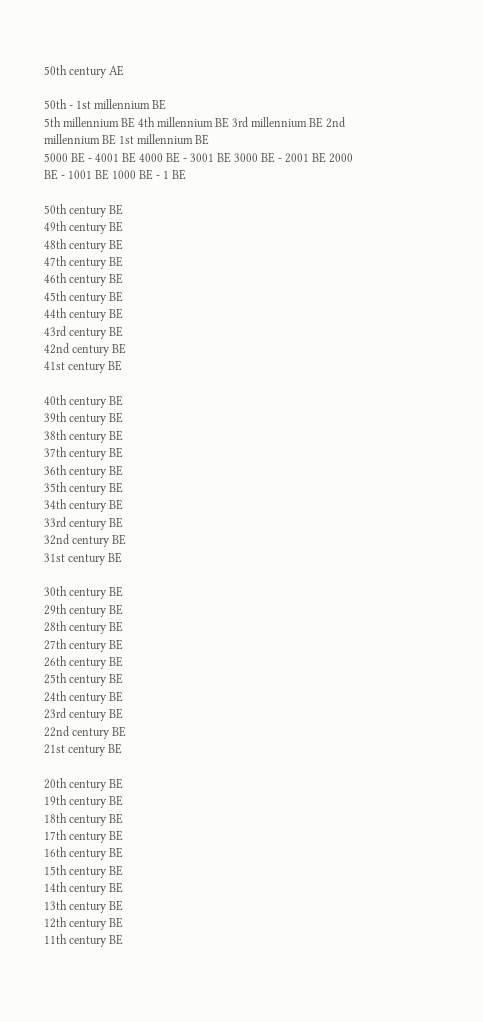50th century AE

50th - 1st millennium BE
5th millennium BE 4th millennium BE 3rd millennium BE 2nd millennium BE 1st millennium BE
5000 BE - 4001 BE 4000 BE - 3001 BE 3000 BE - 2001 BE 2000 BE - 1001 BE 1000 BE - 1 BE

50th century BE
49th century BE
48th century BE
47th century BE
46th century BE
45th century BE
44th century BE
43rd century BE
42nd century BE
41st century BE

40th century BE
39th century BE
38th century BE
37th century BE
36th century BE
35th century BE
34th century BE
33rd century BE
32nd century BE
31st century BE

30th century BE
29th century BE
28th century BE
27th century BE
26th century BE
25th century BE
24th century BE
23rd century BE
22nd century BE
21st century BE

20th century BE
19th century BE
18th century BE
17th century BE
16th century BE
15th century BE
14th century BE
13th century BE
12th century BE
11th century BE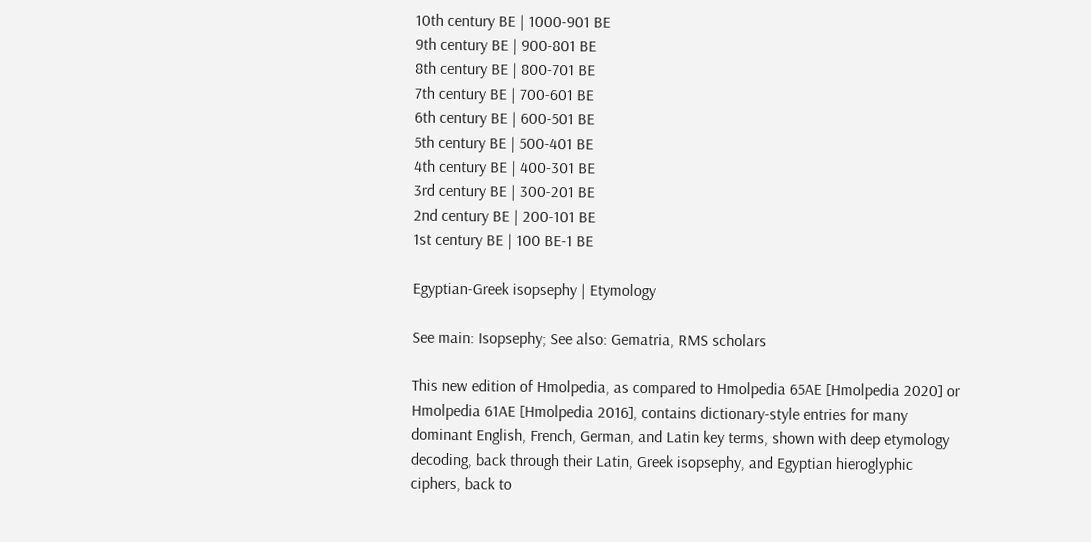10th century BE | 1000-901 BE
9th century BE | 900-801 BE
8th century BE | 800-701 BE
7th century BE | 700-601 BE
6th century BE | 600-501 BE
5th century BE | 500-401 BE
4th century BE | 400-301 BE
3rd century BE | 300-201 BE
2nd century BE | 200-101 BE
1st century BE | 100 BE-1 BE

Egyptian-Greek isopsephy | Etymology

See main: Isopsephy; See also: Gematria, RMS scholars

This new edition of Hmolpedia, as compared to Hmolpedia 65AE [Hmolpedia 2020] or Hmolpedia 61AE [Hmolpedia 2016], contains dictionary-style entries for many dominant English, French, German, and Latin key terms, shown with deep etymology decoding, back through their Latin, Greek isopsephy, and Egyptian hieroglyphic ciphers, back to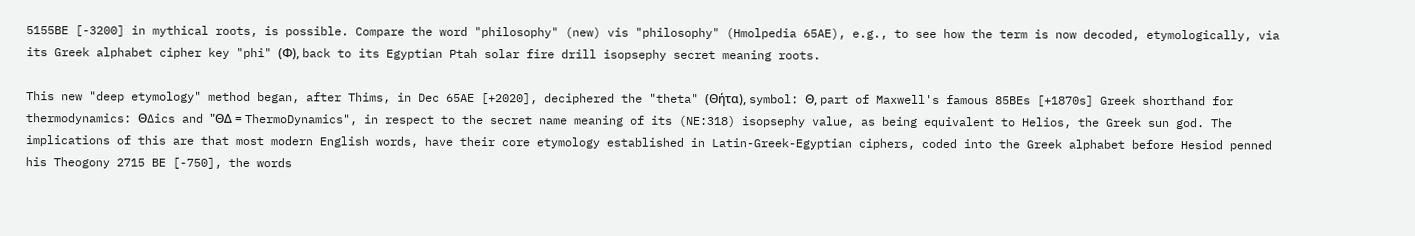5155BE [-3200] in mythical roots, is possible. Compare the word "philosophy" (new) vis "philosophy" (Hmolpedia 65AE), e.g., to see how the term is now decoded, etymologically, via its Greek alphabet cipher key "phi" (Φ), back to its Egyptian Ptah solar fire drill isopsephy secret meaning roots.

This new "deep etymology" method began, after Thims, in Dec 65AE [+2020], deciphered the "theta" (Θήτα), symbol: Θ, part of Maxwell's famous 85BEs [+1870s] Greek shorthand for thermodynamics: Θ∆ics and "ΘΔ = ThermoDynamics", in respect to the secret name meaning of its (NE:318) isopsephy value, as being equivalent to Helios, the Greek sun god. The implications of this are that most modern English words, have their core etymology established in Latin-Greek-Egyptian ciphers, coded into the Greek alphabet before Hesiod penned his Theogony 2715 BE [-750], the words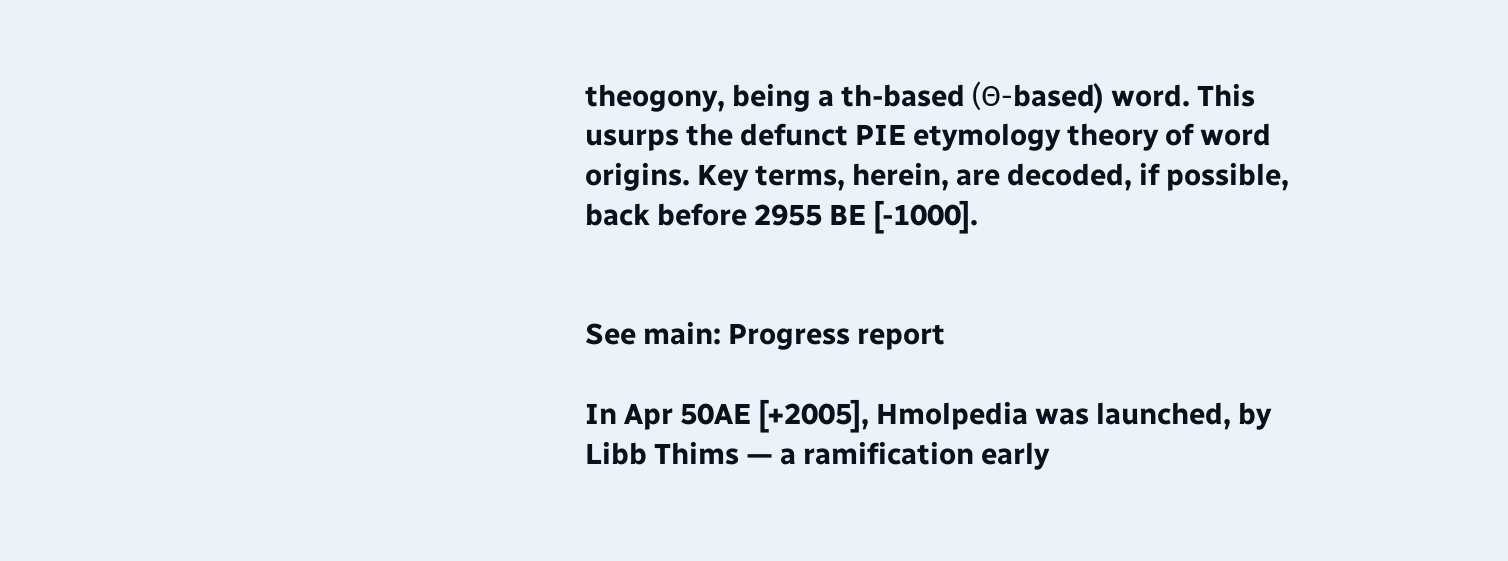theogony, being a th-based (Θ-based) word. This usurps the defunct PIE etymology theory of word origins. Key terms, herein, are decoded, if possible, back before 2955 BE [-1000].


See main: Progress report

In Apr 50AE [+2005], Hmolpedia was launched, by Libb Thims — a ramification early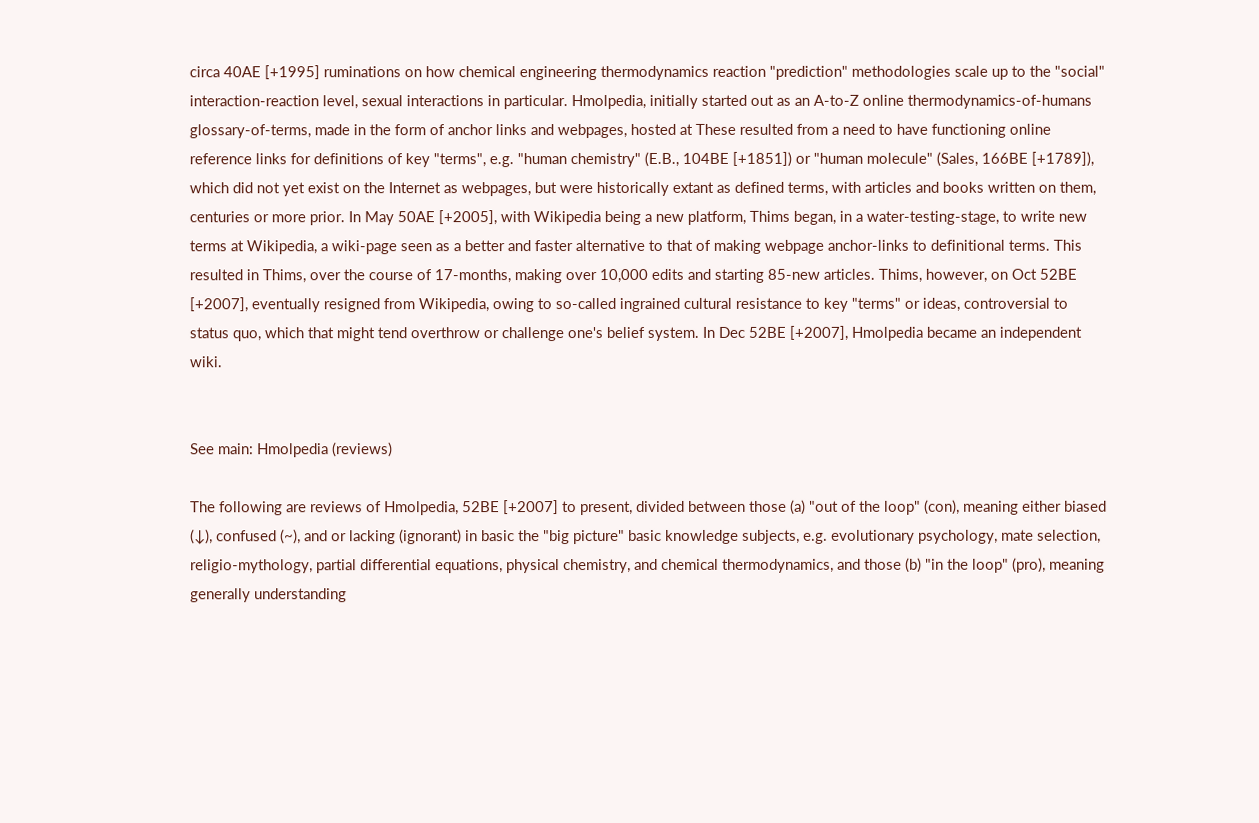circa 40AE [+1995] ruminations on how chemical engineering thermodynamics reaction "prediction" methodologies scale up to the "social" interaction-reaction level, sexual interactions in particular. Hmolpedia, initially started out as an A-to-Z online thermodynamics-of-humans glossary-of-terms, made in the form of anchor links and webpages, hosted at These resulted from a need to have functioning online reference links for definitions of key "terms", e.g. "human chemistry" (E.B., 104BE [+1851]) or "human molecule" (Sales, 166BE [+1789]), which did not yet exist on the Internet as webpages, but were historically extant as defined terms, with articles and books written on them, centuries or more prior. In May 50AE [+2005], with Wikipedia being a new platform, Thims began, in a water-testing-stage, to write new terms at Wikipedia, a wiki-page seen as a better and faster alternative to that of making webpage anchor-links to definitional terms. This resulted in Thims, over the course of 17-months, making over 10,000 edits and starting 85-new articles. Thims, however, on Oct 52BE [+2007], eventually resigned from Wikipedia, owing to so-called ingrained cultural resistance to key "terms" or ideas, controversial to status quo, which that might tend overthrow or challenge one's belief system. In Dec 52BE [+2007], Hmolpedia became an independent wiki.


See main: Hmolpedia (reviews)

The following are reviews of Hmolpedia, 52BE [+2007] to present, divided between those (a) "out of the loop" (con), meaning either biased (↓), confused (~), and or lacking (ignorant) in basic the "big picture" basic knowledge subjects, e.g. evolutionary psychology, mate selection, religio-mythology, partial differential equations, physical chemistry, and chemical thermodynamics, and those (b) "in the loop" (pro), meaning generally understanding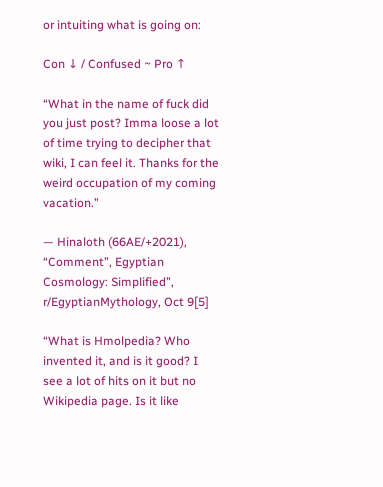or intuiting what is going on:

Con ↓ / Confused ~ Pro ↑

“What in the name of fuck did you just post? Imma loose a lot of time trying to decipher that wiki, I can feel it. Thanks for the weird occupation of my coming vacation.”

— Hinaloth (66AE/+2021), “Comment”, Egyptian Cosmology: Simplified”, r/EgyptianMythology, Oct 9[5]

“What is Hmolpedia? Who invented it, and is it good? I see a lot of hits on it but no Wikipedia page. Is it like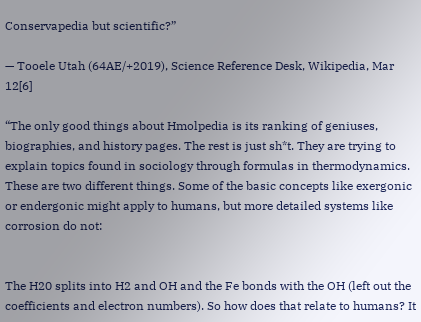Conservapedia but scientific?”

— Tooele Utah (64AE/+2019), Science Reference Desk, Wikipedia, Mar 12[6]

“The only good things about Hmolpedia is its ranking of geniuses, biographies, and history pages. The rest is just sh*t. They are trying to explain topics found in sociology through formulas in thermodynamics. These are two different things. Some of the basic concepts like exergonic or endergonic might apply to humans, but more detailed systems like corrosion do not:


The H20 splits into H2 and OH and the Fe bonds with the OH (left out the coefficients and electron numbers). So how does that relate to humans? It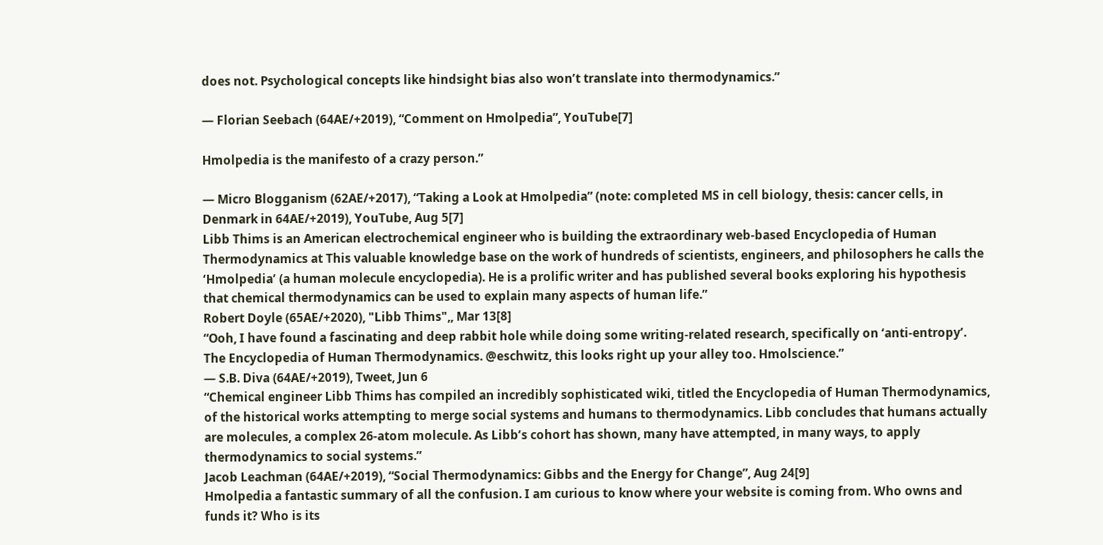does not. Psychological concepts like hindsight bias also won’t translate into thermodynamics.”

— Florian Seebach (64AE/+2019), “Comment on Hmolpedia”, YouTube[7]

Hmolpedia is the manifesto of a crazy person.”

— Micro Blogganism (62AE/+2017), “Taking a Look at Hmolpedia” (note: completed MS in cell biology, thesis: cancer cells, in Denmark in 64AE/+2019), YouTube, Aug 5[7]
Libb Thims is an American electrochemical engineer who is building the extraordinary web-based Encyclopedia of Human Thermodynamics at This valuable knowledge base on the work of hundreds of scientists, engineers, and philosophers he calls the ‘Hmolpedia’ (a human molecule encyclopedia). He is a prolific writer and has published several books exploring his hypothesis that chemical thermodynamics can be used to explain many aspects of human life.”
Robert Doyle (65AE/+2020), "Libb Thims",, Mar 13[8]
“Ooh, I have found a fascinating and deep rabbit hole while doing some writing-related research, specifically on ‘anti-entropy’. The Encyclopedia of Human Thermodynamics. @eschwitz, this looks right up your alley too. Hmolscience.”
— S.B. Diva (64AE/+2019), Tweet, Jun 6
“Chemical engineer Libb Thims has compiled an incredibly sophisticated wiki, titled the Encyclopedia of Human Thermodynamics, of the historical works attempting to merge social systems and humans to thermodynamics. Libb concludes that humans actually are molecules, a complex 26-atom molecule. As Libb’s cohort has shown, many have attempted, in many ways, to apply thermodynamics to social systems.”
Jacob Leachman (64AE/+2019), “Social Thermodynamics: Gibbs and the Energy for Change”, Aug 24[9]
Hmolpedia a fantastic summary of all the confusion. I am curious to know where your website is coming from. Who owns and funds it? Who is its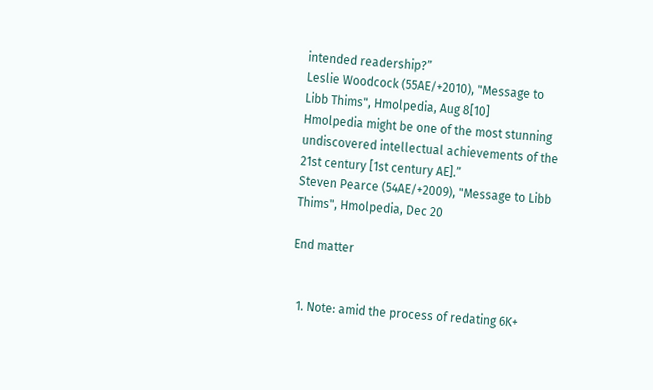intended readership?”
Leslie Woodcock (55AE/+2010), "Message to Libb Thims", Hmolpedia, Aug 8[10]
Hmolpedia might be one of the most stunning undiscovered intellectual achievements of the 21st century [1st century AE].”
Steven Pearce (54AE/+2009), "Message to Libb Thims", Hmolpedia, Dec 20

End matter


  1. Note: amid the process of redating 6K+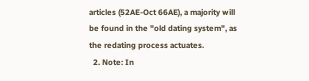articles (52AE-Oct 66AE), a majority will be found in the "old dating system", as the redating process actuates.
  2. Note: In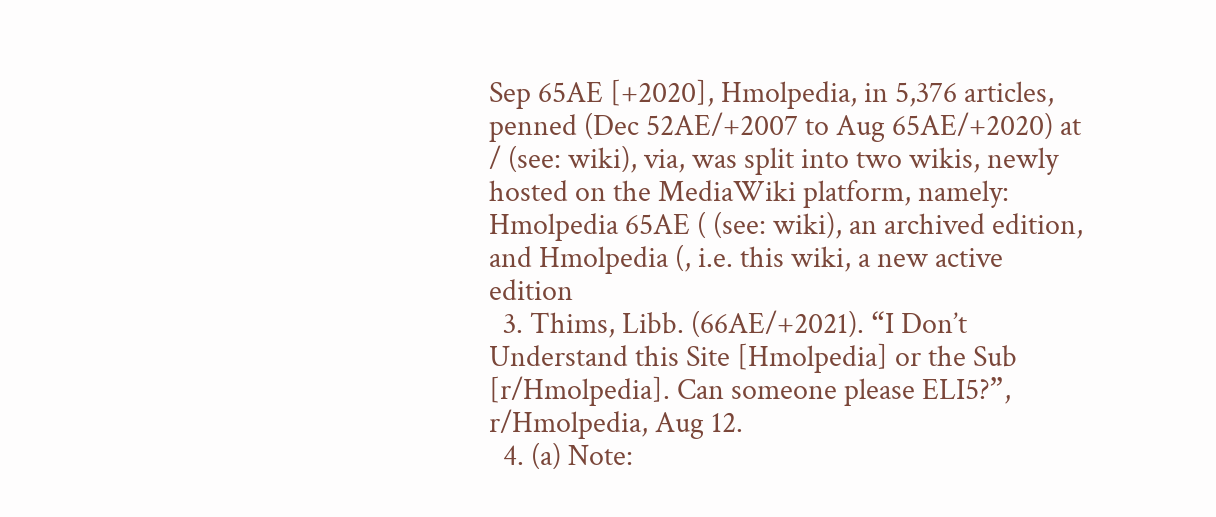Sep 65AE [+2020], Hmolpedia, in 5,376 articles, penned (Dec 52AE/+2007 to Aug 65AE/+2020) at / (see: wiki), via, was split into two wikis, newly hosted on the MediaWiki platform, namely: Hmolpedia 65AE ( (see: wiki), an archived edition, and Hmolpedia (, i.e. this wiki, a new active edition
  3. Thims, Libb. (66AE/+2021). “I Don’t Understand this Site [Hmolpedia] or the Sub [r/Hmolpedia]. Can someone please ELI5?”, r/Hmolpedia, Aug 12.
  4. (a) Note: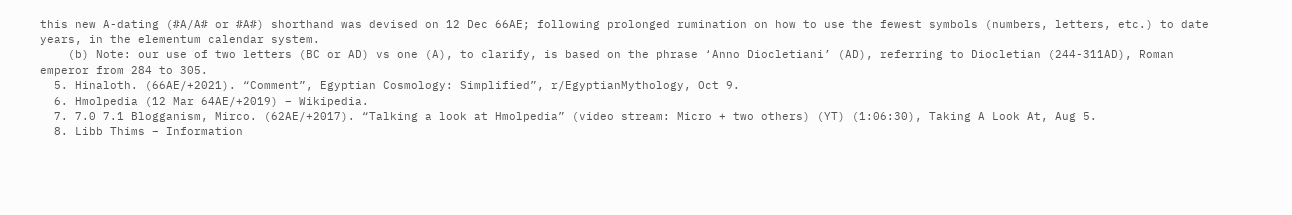this new A-dating (#A/A# or #A#) shorthand was devised on 12 Dec 66AE; following prolonged rumination on how to use the fewest symbols (numbers, letters, etc.) to date years, in the elementum calendar system.
    (b) Note: our use of two letters (BC or AD) vs one (A), to clarify, is based on the phrase ‘Anno Diocletiani’ (AD), referring to Diocletian (244-311AD), Roman emperor from 284 to 305.
  5. Hinaloth. (66AE/+2021). “Comment”, Egyptian Cosmology: Simplified”, r/EgyptianMythology, Oct 9.
  6. Hmolpedia (12 Mar 64AE/+2019) – Wikipedia.
  7. 7.0 7.1 Blogganism, Mirco. (62AE/+2017). “Talking a look at Hmolpedia” (video stream: Micro + two others) (YT) (1:06:30), Taking A Look At, Aug 5.
  8. Libb Thims – Information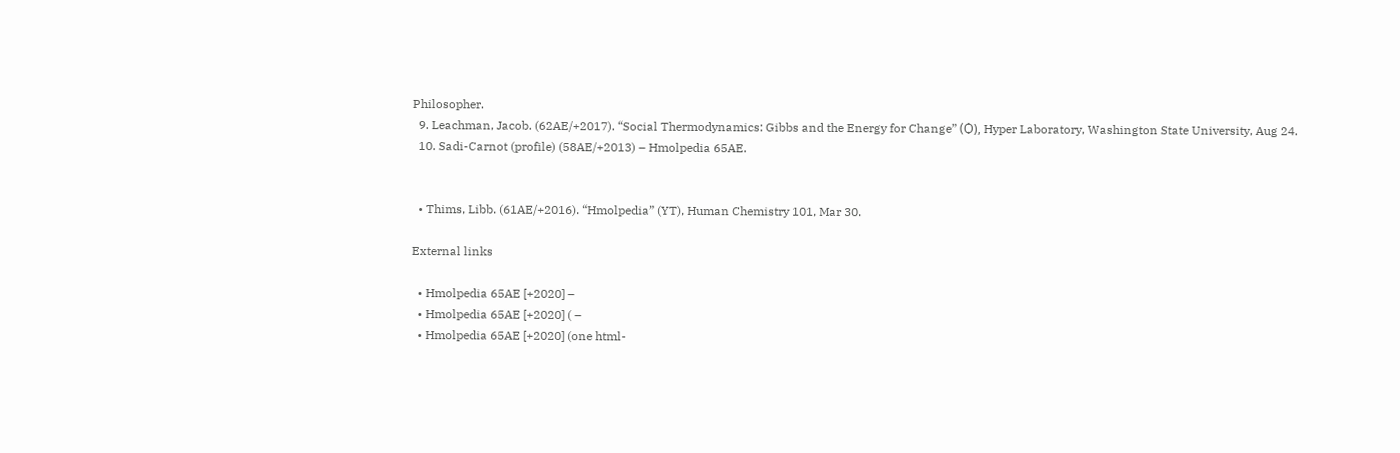Philosopher.
  9. Leachman, Jacob. (62AE/+2017). “Social Thermodynamics: Gibbs and the Energy for Change” (Ѻ), Hyper Laboratory, Washington State University, Aug 24.
  10. Sadi-Carnot (profile) (58AE/+2013) – Hmolpedia 65AE.


  • Thims, Libb. (61AE/+2016). “Hmolpedia” (YT), Human Chemistry 101, Mar 30.

External links

  • Hmolpedia 65AE [+2020] –
  • Hmolpedia 65AE [+2020] ( –
  • Hmolpedia 65AE [+2020] (one html-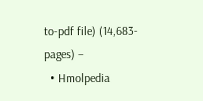to-pdf file) (14,683-pages) –
  • Hmolpedia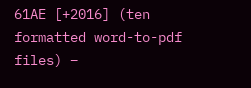61AE [+2016] (ten formatted word-to-pdf files) –